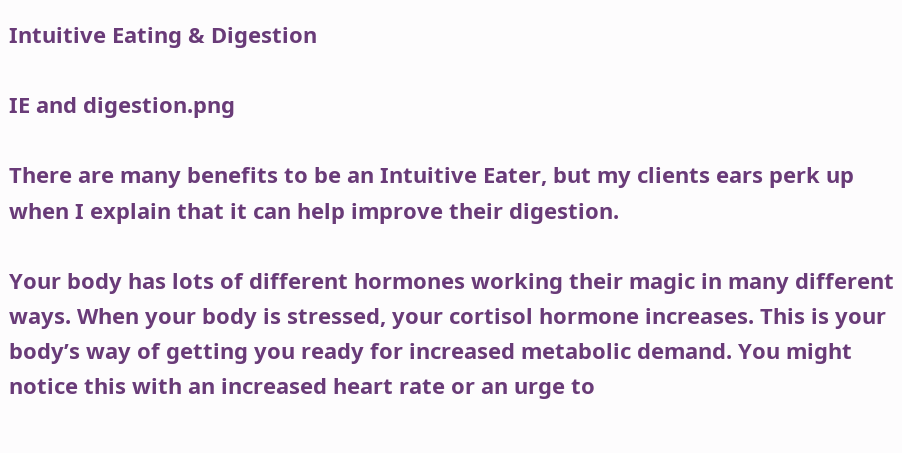Intuitive Eating & Digestion

IE and digestion.png

There are many benefits to be an Intuitive Eater, but my clients ears perk up when I explain that it can help improve their digestion.

Your body has lots of different hormones working their magic in many different ways. When your body is stressed, your cortisol hormone increases. This is your body’s way of getting you ready for increased metabolic demand. You might notice this with an increased heart rate or an urge to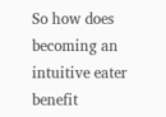So how does becoming an intuitive eater benefit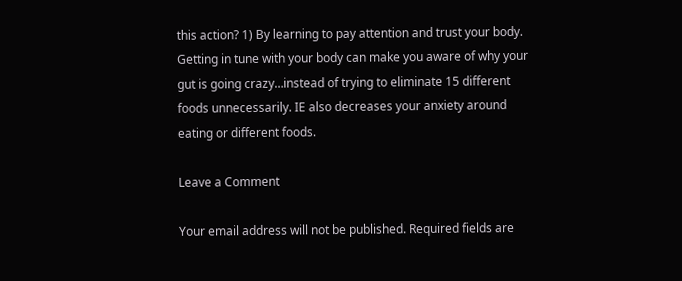this action? 1) By learning to pay attention and trust your body. Getting in tune with your body can make you aware of why your gut is going crazy…instead of trying to eliminate 15 different foods unnecessarily. IE also decreases your anxiety around eating or different foods.

Leave a Comment

Your email address will not be published. Required fields are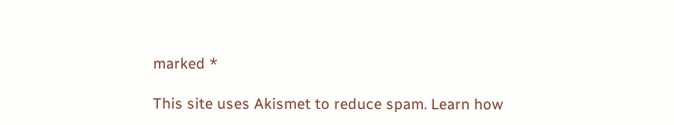marked *

This site uses Akismet to reduce spam. Learn how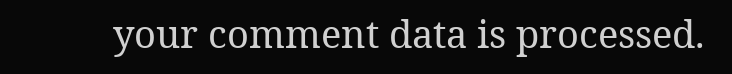your comment data is processed.